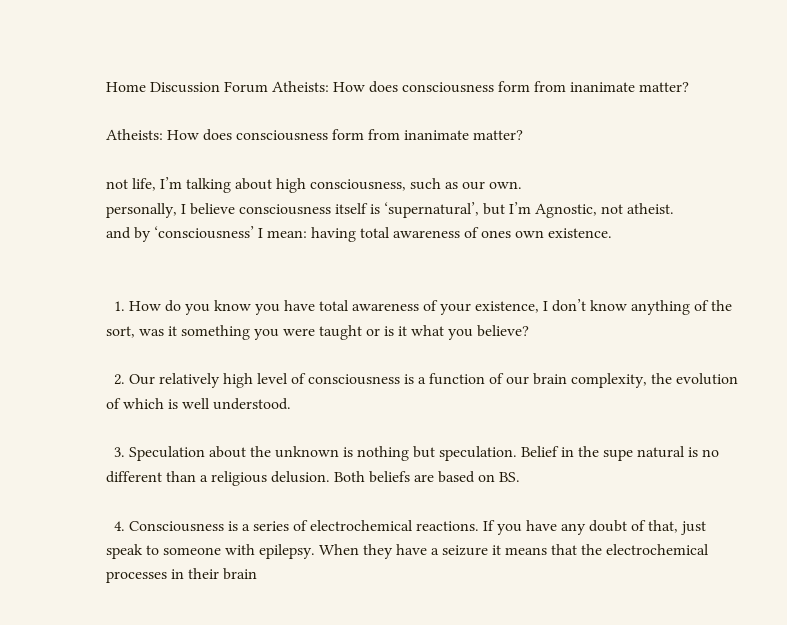Home Discussion Forum Atheists: How does consciousness form from inanimate matter?

Atheists: How does consciousness form from inanimate matter?

not life, I’m talking about high consciousness, such as our own.
personally, I believe consciousness itself is ‘supernatural’, but I’m Agnostic, not atheist.
and by ‘consciousness’ I mean: having total awareness of ones own existence.


  1. How do you know you have total awareness of your existence, I don’t know anything of the sort, was it something you were taught or is it what you believe?

  2. Our relatively high level of consciousness is a function of our brain complexity, the evolution of which is well understood.

  3. Speculation about the unknown is nothing but speculation. Belief in the supe natural is no different than a religious delusion. Both beliefs are based on BS.

  4. Consciousness is a series of electrochemical reactions. If you have any doubt of that, just speak to someone with epilepsy. When they have a seizure it means that the electrochemical processes in their brain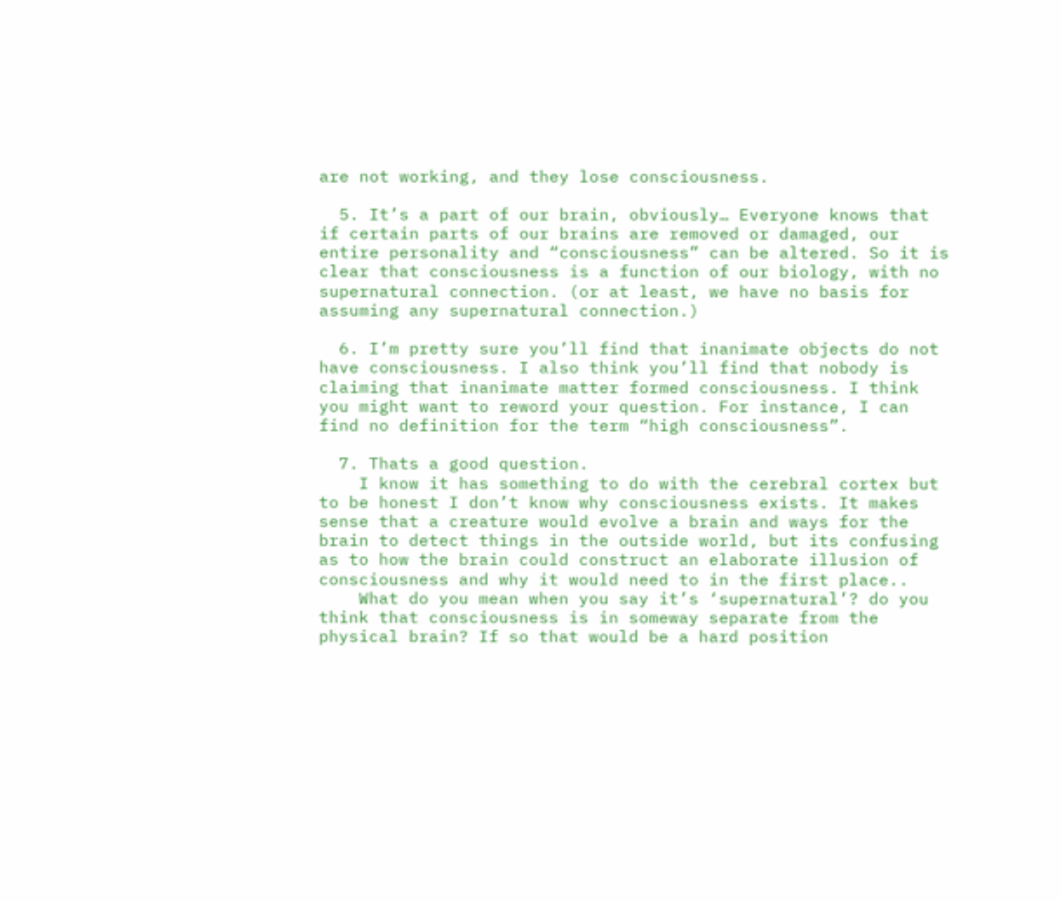are not working, and they lose consciousness.

  5. It’s a part of our brain, obviously… Everyone knows that if certain parts of our brains are removed or damaged, our entire personality and “consciousness” can be altered. So it is clear that consciousness is a function of our biology, with no supernatural connection. (or at least, we have no basis for assuming any supernatural connection.)

  6. I’m pretty sure you’ll find that inanimate objects do not have consciousness. I also think you’ll find that nobody is claiming that inanimate matter formed consciousness. I think you might want to reword your question. For instance, I can find no definition for the term “high consciousness”.

  7. Thats a good question.
    I know it has something to do with the cerebral cortex but to be honest I don’t know why consciousness exists. It makes sense that a creature would evolve a brain and ways for the brain to detect things in the outside world, but its confusing as to how the brain could construct an elaborate illusion of consciousness and why it would need to in the first place..
    What do you mean when you say it’s ‘supernatural’? do you think that consciousness is in someway separate from the physical brain? If so that would be a hard position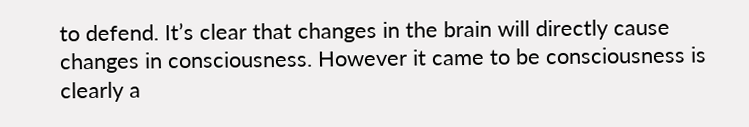to defend. It’s clear that changes in the brain will directly cause changes in consciousness. However it came to be consciousness is clearly a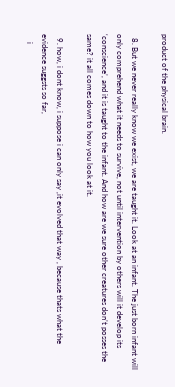product of the physical brain.

  8. But we never really know we exist, we are taught it. Look at an infant. The just born infant will only comprehend what it needs to survive, not until intervention by others will it develop its ‘conscience’, and it is taught to the infant. And how are we sure other creatures don’t posses the same? it all comes down to how you look at it.

  9. how, i dont know, i suppose i can only say ,it evolved that way , because thats what the evidence suggsts so far,
    i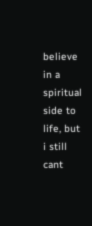believe in a spiritual side to life, but i still cant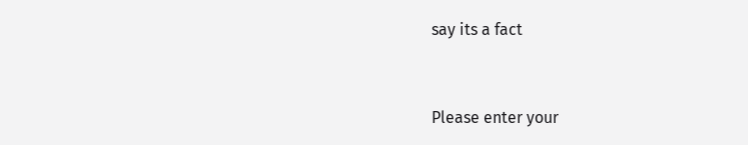say its a fact


Please enter your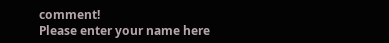comment!
Please enter your name here